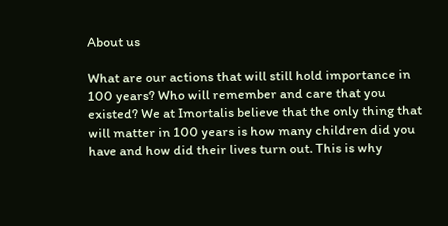About us

What are our actions that will still hold importance in 100 years? Who will remember and care that you existed? We at Imortalis believe that the only thing that will matter in 100 years is how many children did you have and how did their lives turn out. This is why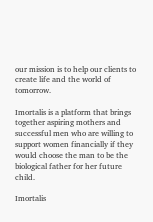our mission is to help our clients to create life and the world of tomorrow.

Imortalis is a platform that brings together aspiring mothers and successful men who are willing to support women financially if they would choose the man to be the biological father for her future child.

Imortalis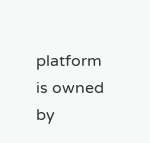platform is owned by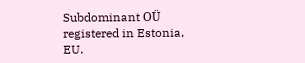Subdominant OÜ registered in Estonia, EU.